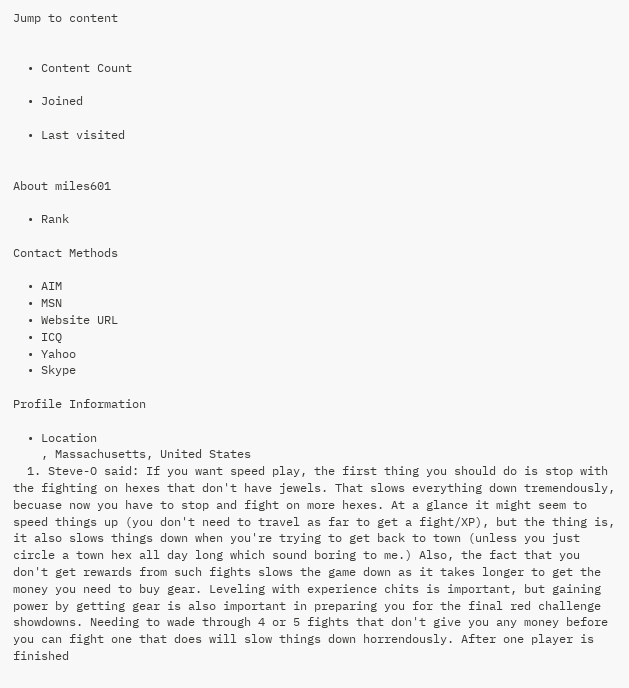Jump to content


  • Content Count

  • Joined

  • Last visited


About miles601

  • Rank

Contact Methods

  • AIM
  • MSN
  • Website URL
  • ICQ
  • Yahoo
  • Skype

Profile Information

  • Location
    , Massachusetts, United States
  1. Steve-O said: If you want speed play, the first thing you should do is stop with the fighting on hexes that don't have jewels. That slows everything down tremendously, becuase now you have to stop and fight on more hexes. At a glance it might seem to speed things up (you don't need to travel as far to get a fight/XP), but the thing is, it also slows things down when you're trying to get back to town (unless you just circle a town hex all day long which sound boring to me.) Also, the fact that you don't get rewards from such fights slows the game down as it takes longer to get the money you need to buy gear. Leveling with experience chits is important, but gaining power by getting gear is also important in preparing you for the final red challenge showdowns. Needing to wade through 4 or 5 fights that don't give you any money before you can fight one that does will slow things down horrendously. After one player is finished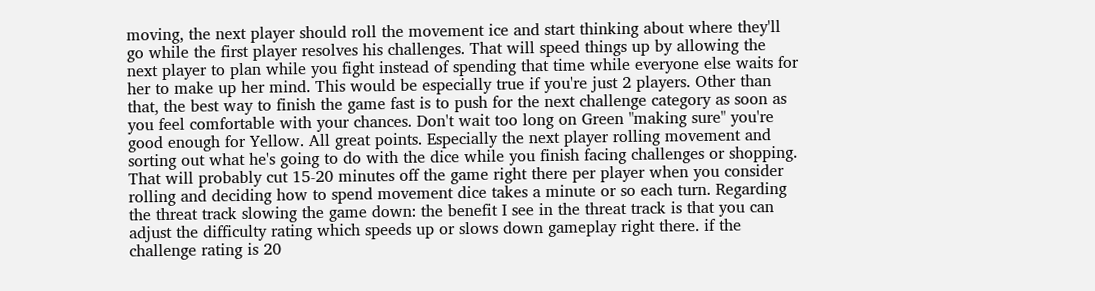moving, the next player should roll the movement ice and start thinking about where they'll go while the first player resolves his challenges. That will speed things up by allowing the next player to plan while you fight instead of spending that time while everyone else waits for her to make up her mind. This would be especially true if you're just 2 players. Other than that, the best way to finish the game fast is to push for the next challenge category as soon as you feel comfortable with your chances. Don't wait too long on Green "making sure" you're good enough for Yellow. All great points. Especially the next player rolling movement and sorting out what he's going to do with the dice while you finish facing challenges or shopping. That will probably cut 15-20 minutes off the game right there per player when you consider rolling and deciding how to spend movement dice takes a minute or so each turn. Regarding the threat track slowing the game down: the benefit I see in the threat track is that you can adjust the difficulty rating which speeds up or slows down gameplay right there. if the challenge rating is 20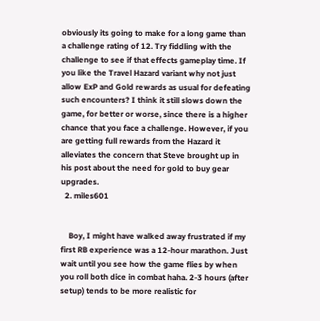obviously its going to make for a long game than a challenge rating of 12. Try fiddling with the challenge to see if that effects gameplay time. If you like the Travel Hazard variant why not just allow ExP and Gold rewards as usual for defeating such encounters? I think it still slows down the game, for better or worse, since there is a higher chance that you face a challenge. However, if you are getting full rewards from the Hazard it alleviates the concern that Steve brought up in his post about the need for gold to buy gear upgrades.
  2. miles601


    Boy, I might have walked away frustrated if my first RB experience was a 12-hour marathon. Just wait until you see how the game flies by when you roll both dice in combat haha. 2-3 hours (after setup) tends to be more realistic for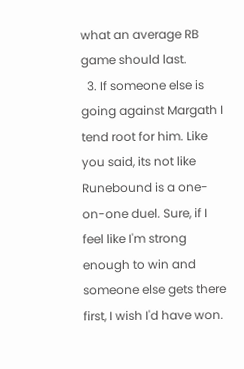what an average RB game should last.
  3. If someone else is going against Margath I tend root for him. Like you said, its not like Runebound is a one-on-one duel. Sure, if I feel like I'm strong enough to win and someone else gets there first, I wish I'd have won.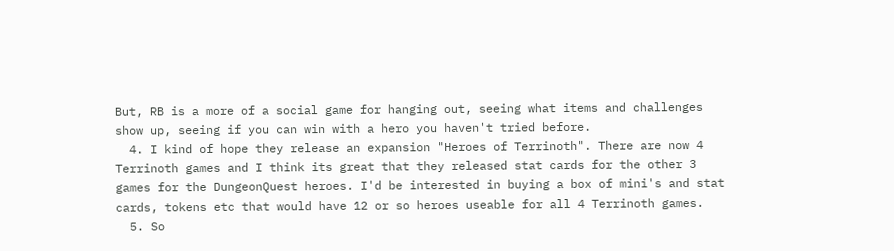But, RB is a more of a social game for hanging out, seeing what items and challenges show up, seeing if you can win with a hero you haven't tried before.
  4. I kind of hope they release an expansion "Heroes of Terrinoth". There are now 4 Terrinoth games and I think its great that they released stat cards for the other 3 games for the DungeonQuest heroes. I'd be interested in buying a box of mini's and stat cards, tokens etc that would have 12 or so heroes useable for all 4 Terrinoth games.
  5. So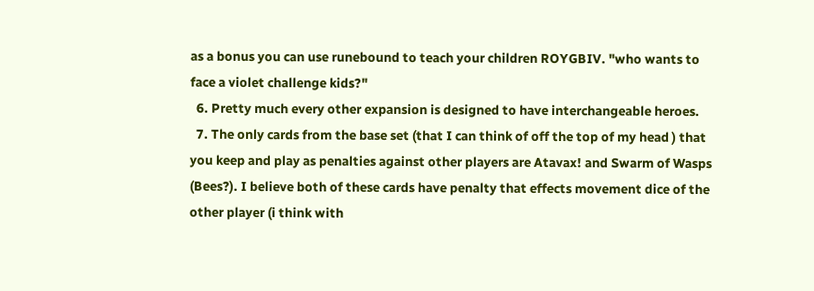as a bonus you can use runebound to teach your children ROYGBIV. "who wants to face a violet challenge kids?"
  6. Pretty much every other expansion is designed to have interchangeable heroes.
  7. The only cards from the base set (that I can think of off the top of my head ) that you keep and play as penalties against other players are Atavax! and Swarm of Wasps (Bees?). I believe both of these cards have penalty that effects movement dice of the other player (i think with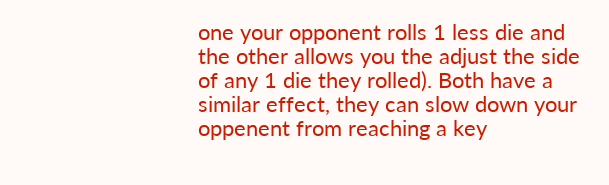one your opponent rolls 1 less die and the other allows you the adjust the side of any 1 die they rolled). Both have a similar effect, they can slow down your oppenent from reaching a key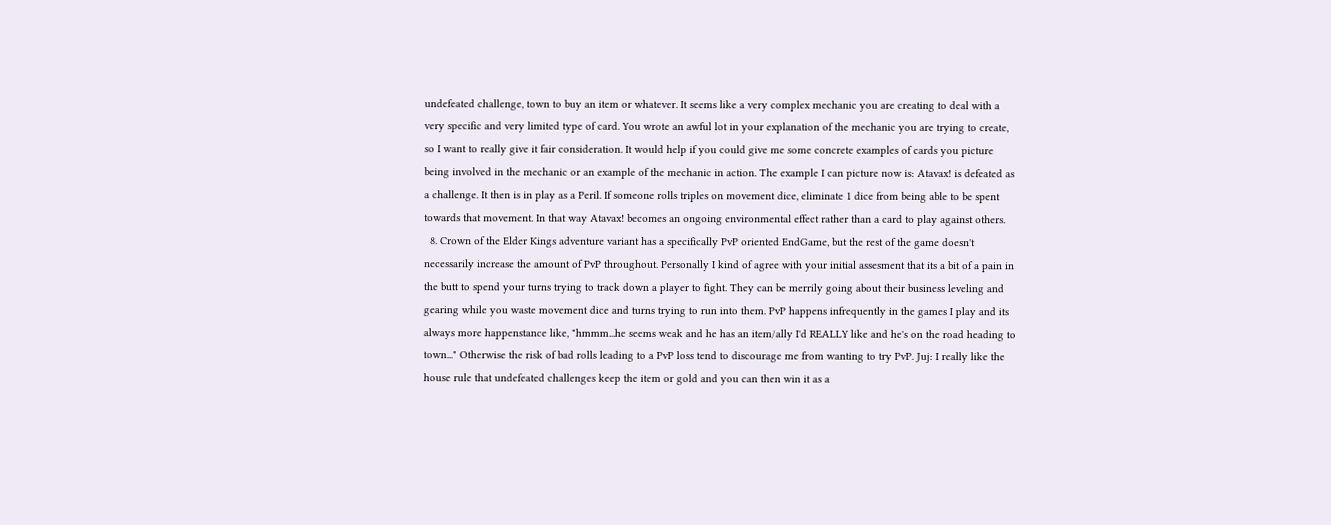undefeated challenge, town to buy an item or whatever. It seems like a very complex mechanic you are creating to deal with a very specific and very limited type of card. You wrote an awful lot in your explanation of the mechanic you are trying to create, so I want to really give it fair consideration. It would help if you could give me some concrete examples of cards you picture being involved in the mechanic or an example of the mechanic in action. The example I can picture now is: Atavax! is defeated as a challenge. It then is in play as a Peril. If someone rolls triples on movement dice, eliminate 1 dice from being able to be spent towards that movement. In that way Atavax! becomes an ongoing environmental effect rather than a card to play against others.
  8. Crown of the Elder Kings adventure variant has a specifically PvP oriented EndGame, but the rest of the game doesn't necessarily increase the amount of PvP throughout. Personally I kind of agree with your initial assesment that its a bit of a pain in the butt to spend your turns trying to track down a player to fight. They can be merrily going about their business leveling and gearing while you waste movement dice and turns trying to run into them. PvP happens infrequently in the games I play and its always more happenstance like, "hmmm...he seems weak and he has an item/ally I'd REALLY like and he's on the road heading to town..." Otherwise the risk of bad rolls leading to a PvP loss tend to discourage me from wanting to try PvP. Juj: I really like the house rule that undefeated challenges keep the item or gold and you can then win it as a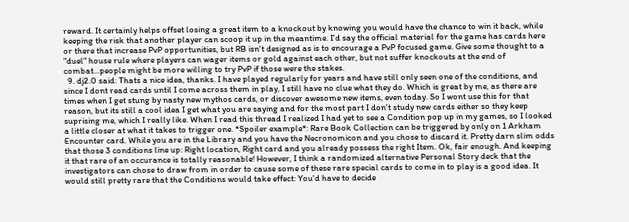reward. It certainly helps offset losing a great item to a knockout by knowing you would have the chance to win it back, while keeping the risk that another player can scoop it up in the meantime. I'd say the official material for the game has cards here or there that increase PvP opportunities, but RB isn't designed as is to encourage a PvP focused game. Give some thought to a "duel" house rule where players can wager items or gold against each other, but not suffer knockouts at the end of combat...people might be more willing to try PvP if those were the stakes.
  9. dj2.0 said: Thats a nice idea, thanks. I have played regularly for years and have still only seen one of the conditions, and since I dont read cards until I come across them in play, I still have no clue what they do. Which is great by me, as there are times when I get stung by nasty new mythos cards, or discover awesome new items, even today. So I wont use this for that reason, but its still a cool idea I get what you are saying and for the most part I don't study new cards either so they keep suprising me, which I really like. When I read this thread I realized I had yet to see a Condition pop up in my games, so I looked a little closer at what it takes to trigger one. *Spoiler example*: Rare Book Collection can be triggered by only on 1 Arkham Encounter card. While you are in the Library and you have the Necronomicon and you chose to discard it. Pretty darn slim odds that those 3 conditions line up: Right location, Right card and you already possess the right Item. Ok, fair enough. And keeping it that rare of an occurance is totally reasonable! However, I think a randomized alternative Personal Story deck that the investigators can chose to draw from in order to cause some of these rare special cards to come in to play is a good idea. It would still pretty rare that the Conditions would take effect: You'd have to decide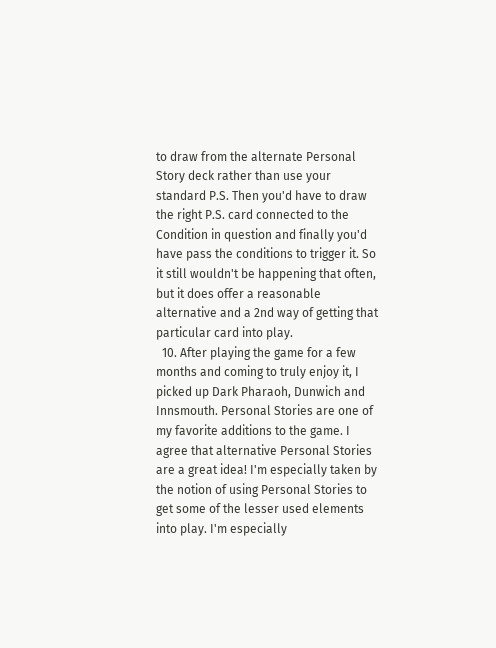to draw from the alternate Personal Story deck rather than use your standard P.S. Then you'd have to draw the right P.S. card connected to the Condition in question and finally you'd have pass the conditions to trigger it. So it still wouldn't be happening that often, but it does offer a reasonable alternative and a 2nd way of getting that particular card into play.
  10. After playing the game for a few months and coming to truly enjoy it, I picked up Dark Pharaoh, Dunwich and Innsmouth. Personal Stories are one of my favorite additions to the game. I agree that alternative Personal Stories are a great idea! I'm especially taken by the notion of using Personal Stories to get some of the lesser used elements into play. I'm especially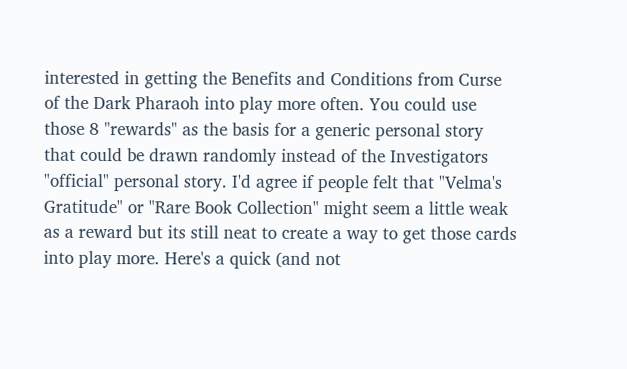interested in getting the Benefits and Conditions from Curse of the Dark Pharaoh into play more often. You could use those 8 "rewards" as the basis for a generic personal story that could be drawn randomly instead of the Investigators "official" personal story. I'd agree if people felt that "Velma's Gratitude" or "Rare Book Collection" might seem a little weak as a reward but its still neat to create a way to get those cards into play more. Here's a quick (and not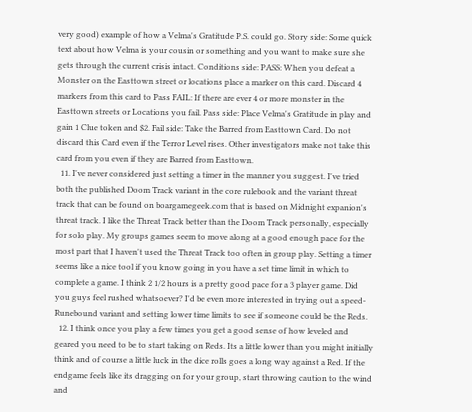very good) example of how a Velma's Gratitude P.S. could go. Story side: Some quick text about how Velma is your cousin or something and you want to make sure she gets through the current crisis intact. Conditions side: PASS: When you defeat a Monster on the Easttown street or locations place a marker on this card. Discard 4 markers from this card to Pass FAIL: If there are ever 4 or more monster in the Easttown streets or Locations you fail. Pass side: Place Velma's Gratitude in play and gain 1 Clue token and $2. Fail side: Take the Barred from Easttown Card. Do not discard this Card even if the Terror Level rises. Other investigators make not take this card from you even if they are Barred from Easttown.
  11. I've never considered just setting a timer in the manner you suggest. I've tried both the published Doom Track variant in the core rulebook and the variant threat track that can be found on boargamegeek.com that is based on Midnight expanion's threat track. I like the Threat Track better than the Doom Track personally, especially for solo play. My groups games seem to move along at a good enough pace for the most part that I haven't used the Threat Track too often in group play. Setting a timer seems like a nice tool if you know going in you have a set time limit in which to complete a game. I think 2 1/2 hours is a pretty good pace for a 3 player game. Did you guys feel rushed whatsoever? I'd be even more interested in trying out a speed-Runebound variant and setting lower time limits to see if someone could be the Reds.
  12. I think once you play a few times you get a good sense of how leveled and geared you need to be to start taking on Reds. Its a little lower than you might initially think and of course a little luck in the dice rolls goes a long way against a Red. If the endgame feels like its dragging on for your group, start throwing caution to the wind and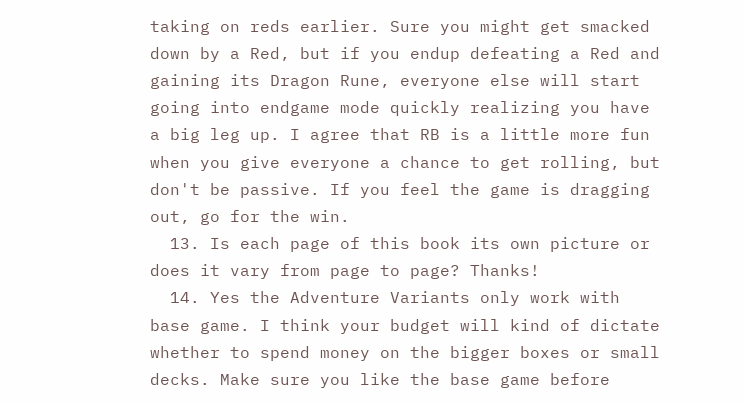taking on reds earlier. Sure you might get smacked down by a Red, but if you endup defeating a Red and gaining its Dragon Rune, everyone else will start going into endgame mode quickly realizing you have a big leg up. I agree that RB is a little more fun when you give everyone a chance to get rolling, but don't be passive. If you feel the game is dragging out, go for the win.
  13. Is each page of this book its own picture or does it vary from page to page? Thanks!
  14. Yes the Adventure Variants only work with base game. I think your budget will kind of dictate whether to spend money on the bigger boxes or small decks. Make sure you like the base game before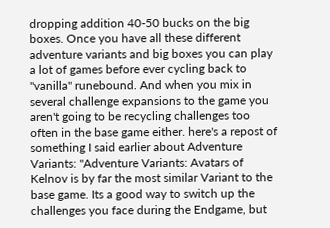dropping addition 40-50 bucks on the big boxes. Once you have all these different adventure variants and big boxes you can play a lot of games before ever cycling back to "vanilla" runebound. And when you mix in several challenge expansions to the game you aren't going to be recycling challenges too often in the base game either. here's a repost of something I said earlier about Adventure Variants: "Adventure Variants: Avatars of Kelnov is by far the most similar Variant to the base game. Its a good way to switch up the challenges you face during the Endgame, but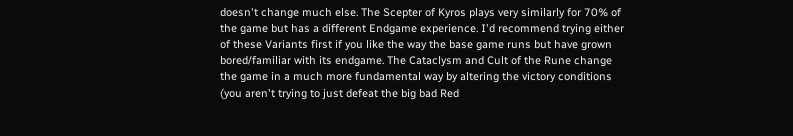doesn't change much else. The Scepter of Kyros plays very similarly for 70% of the game but has a different Endgame experience. I'd recommend trying either of these Variants first if you like the way the base game runs but have grown bored/familiar with its endgame. The Cataclysm and Cult of the Rune change the game in a much more fundamental way by altering the victory conditions (you aren't trying to just defeat the big bad Red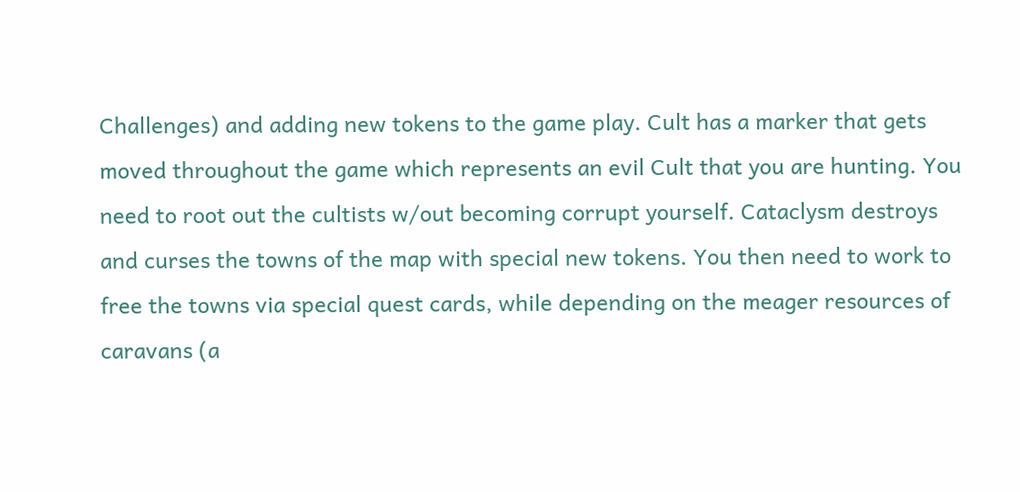Challenges) and adding new tokens to the game play. Cult has a marker that gets moved throughout the game which represents an evil Cult that you are hunting. You need to root out the cultists w/out becoming corrupt yourself. Cataclysm destroys and curses the towns of the map with special new tokens. You then need to work to free the towns via special quest cards, while depending on the meager resources of caravans (a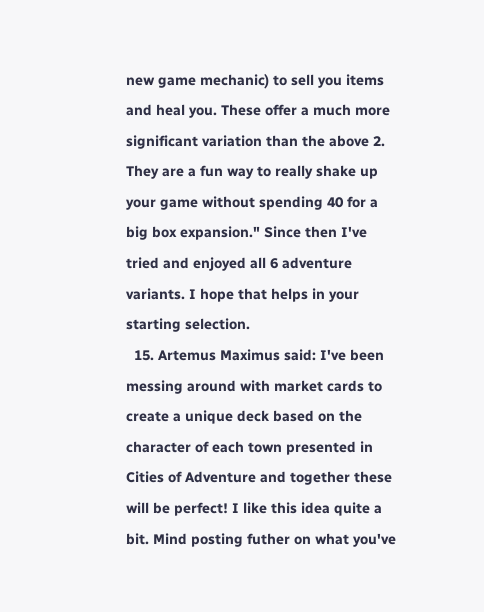new game mechanic) to sell you items and heal you. These offer a much more significant variation than the above 2. They are a fun way to really shake up your game without spending 40 for a big box expansion." Since then I've tried and enjoyed all 6 adventure variants. I hope that helps in your starting selection.
  15. Artemus Maximus said: I've been messing around with market cards to create a unique deck based on the character of each town presented in Cities of Adventure and together these will be perfect! I like this idea quite a bit. Mind posting futher on what you've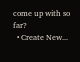come up with so far?
  • Create New...